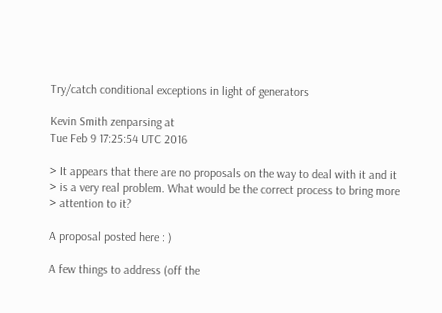Try/catch conditional exceptions in light of generators

Kevin Smith zenparsing at
Tue Feb 9 17:25:54 UTC 2016

> It appears that there are no proposals on the way to deal with it and it
> is a very real problem. What would be the correct process to bring more
> attention to it?

A proposal posted here : )

A few things to address (off the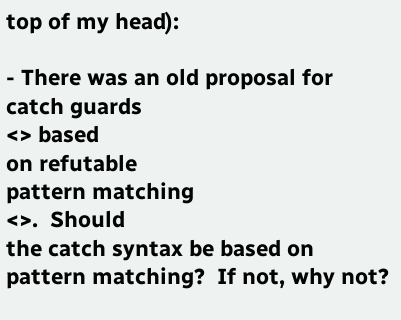top of my head):

- There was an old proposal for catch guards
<> based
on refutable
pattern matching
<>.  Should
the catch syntax be based on pattern matching?  If not, why not?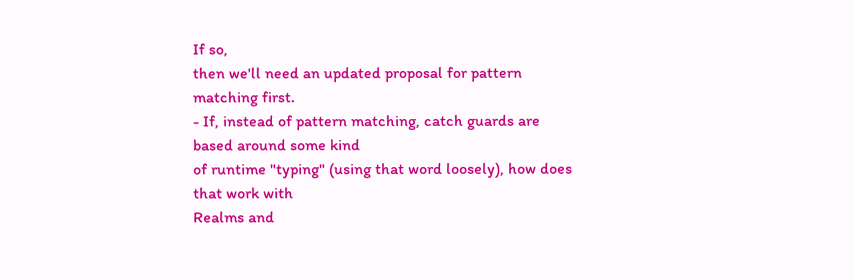If so,
then we'll need an updated proposal for pattern matching first.
- If, instead of pattern matching, catch guards are based around some kind
of runtime "typing" (using that word loosely), how does that work with
Realms and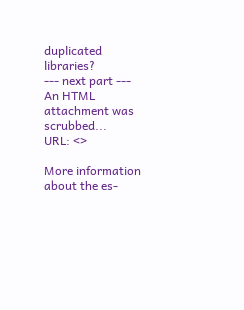duplicated libraries?
--- next part ---
An HTML attachment was scrubbed...
URL: <>

More information about the es-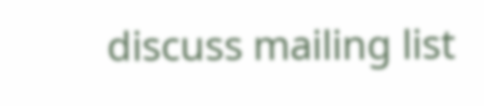discuss mailing list